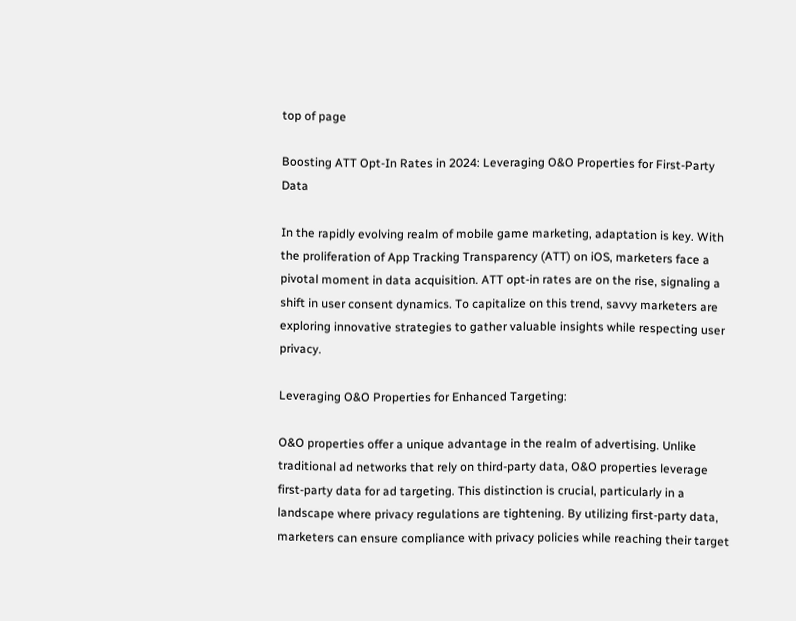top of page

Boosting ATT Opt-In Rates in 2024: Leveraging O&O Properties for First-Party Data

In the rapidly evolving realm of mobile game marketing, adaptation is key. With the proliferation of App Tracking Transparency (ATT) on iOS, marketers face a pivotal moment in data acquisition. ATT opt-in rates are on the rise, signaling a shift in user consent dynamics. To capitalize on this trend, savvy marketers are exploring innovative strategies to gather valuable insights while respecting user privacy.

Leveraging O&O Properties for Enhanced Targeting:

O&O properties offer a unique advantage in the realm of advertising. Unlike traditional ad networks that rely on third-party data, O&O properties leverage first-party data for ad targeting. This distinction is crucial, particularly in a landscape where privacy regulations are tightening. By utilizing first-party data, marketers can ensure compliance with privacy policies while reaching their target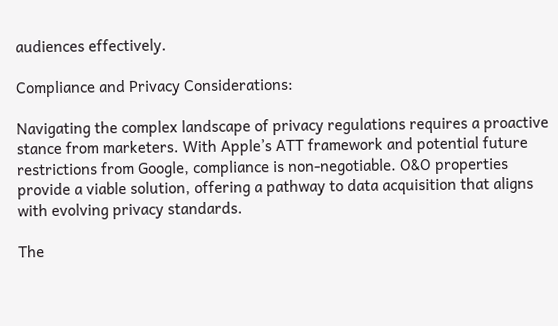audiences effectively.

Compliance and Privacy Considerations:

Navigating the complex landscape of privacy regulations requires a proactive stance from marketers. With Apple’s ATT framework and potential future restrictions from Google, compliance is non-negotiable. O&O properties provide a viable solution, offering a pathway to data acquisition that aligns with evolving privacy standards.

The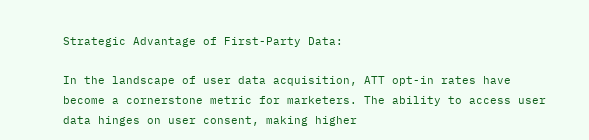Strategic Advantage of First-Party Data:

In the landscape of user data acquisition, ATT opt-in rates have become a cornerstone metric for marketers. The ability to access user data hinges on user consent, making higher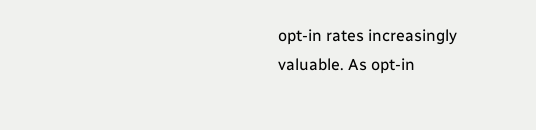opt-in rates increasingly valuable. As opt-in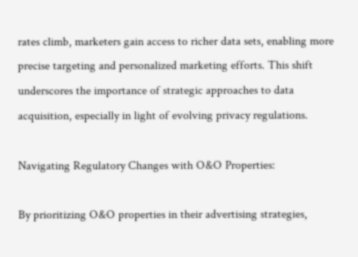rates climb, marketers gain access to richer data sets, enabling more precise targeting and personalized marketing efforts. This shift underscores the importance of strategic approaches to data acquisition, especially in light of evolving privacy regulations.

Navigating Regulatory Changes with O&O Properties:

By prioritizing O&O properties in their advertising strategies,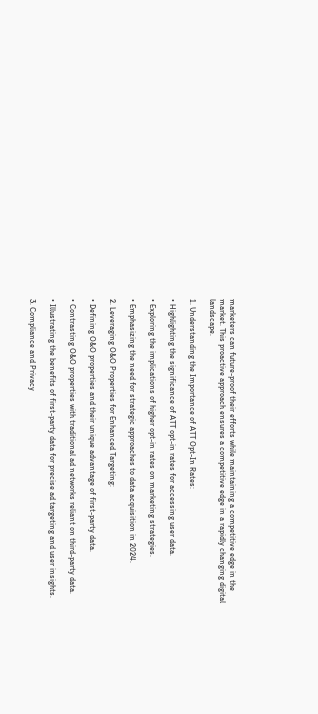marketers can future-proof their efforts while maintaining a competitive edge in the market. This proactive approach ensures a competitive edge in a rapidly changing digital landscape.

1. Understanding the Importance of ATT Opt-In Rates:

• Highlighting the significance of ATT opt-in rates for accessing user data.

• Exploring the implications of higher opt-in rates on marketing strategies.

• Emphasizing the need for strategic approaches to data acquisition in 2024.

2. Leveraging O&O Properties for Enhanced Targeting:

• Defining O&O properties and their unique advantage of first-party data.

• Contrasting O&O properties with traditional ad networks reliant on third-party data.

• Illustrating the benefits of first-party data for precise ad targeting and user insights.

3. Compliance and Privacy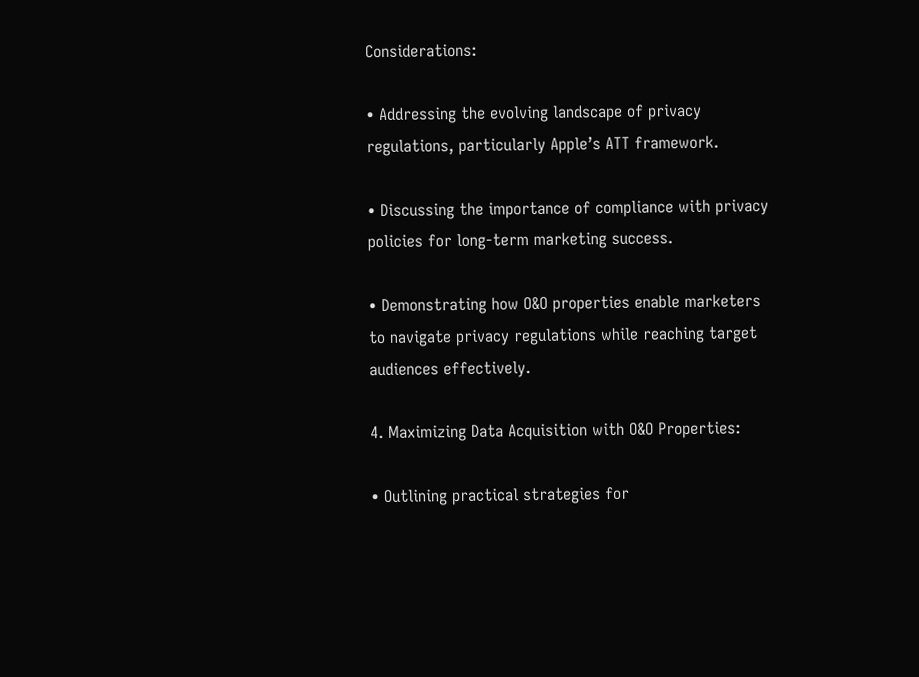Considerations:

• Addressing the evolving landscape of privacy regulations, particularly Apple’s ATT framework.

• Discussing the importance of compliance with privacy policies for long-term marketing success.

• Demonstrating how O&O properties enable marketers to navigate privacy regulations while reaching target audiences effectively.

4. Maximizing Data Acquisition with O&O Properties:

• Outlining practical strategies for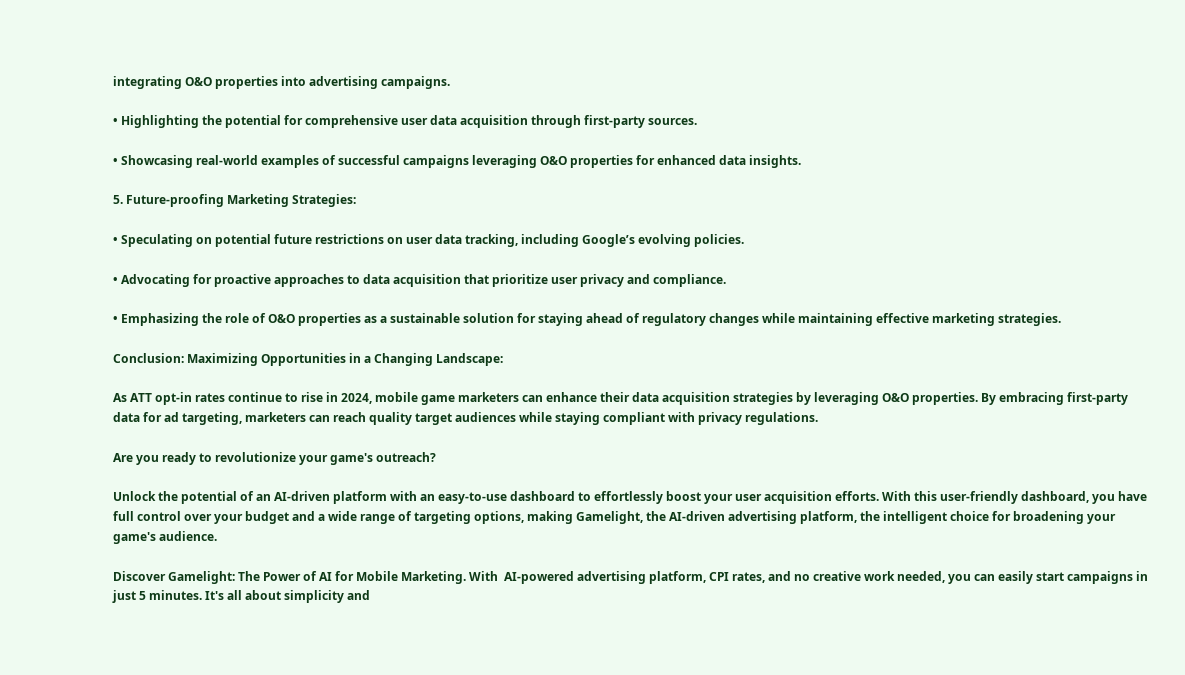integrating O&O properties into advertising campaigns.

• Highlighting the potential for comprehensive user data acquisition through first-party sources.

• Showcasing real-world examples of successful campaigns leveraging O&O properties for enhanced data insights.

5. Future-proofing Marketing Strategies:

• Speculating on potential future restrictions on user data tracking, including Google’s evolving policies.

• Advocating for proactive approaches to data acquisition that prioritize user privacy and compliance.

• Emphasizing the role of O&O properties as a sustainable solution for staying ahead of regulatory changes while maintaining effective marketing strategies.

Conclusion: Maximizing Opportunities in a Changing Landscape:

As ATT opt-in rates continue to rise in 2024, mobile game marketers can enhance their data acquisition strategies by leveraging O&O properties. By embracing first-party data for ad targeting, marketers can reach quality target audiences while staying compliant with privacy regulations.

Are you ready to revolutionize your game's outreach?

Unlock the potential of an AI-driven platform with an easy-to-use dashboard to effortlessly boost your user acquisition efforts. With this user-friendly dashboard, you have full control over your budget and a wide range of targeting options, making Gamelight, the AI-driven advertising platform, the intelligent choice for broadening your game's audience.

Discover Gamelight: The Power of AI for Mobile Marketing. With  AI-powered advertising platform, CPI rates, and no creative work needed, you can easily start campaigns in just 5 minutes. It's all about simplicity and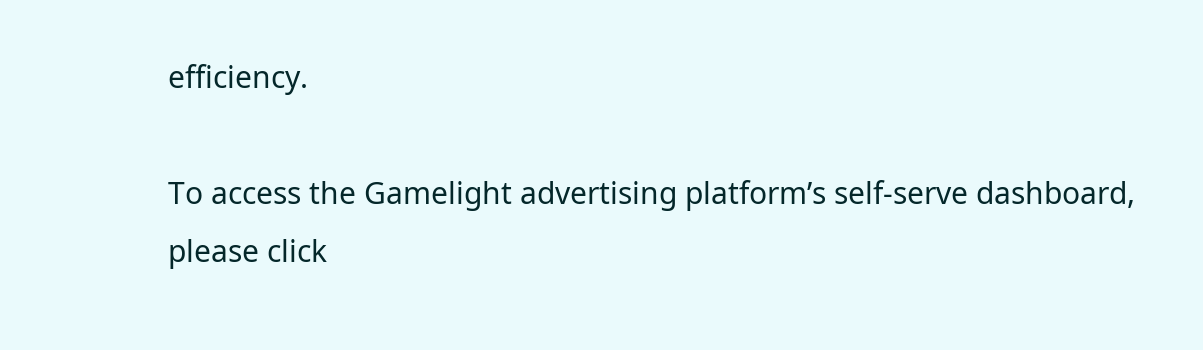efficiency.

To access the Gamelight advertising platform’s self-serve dashboard, please click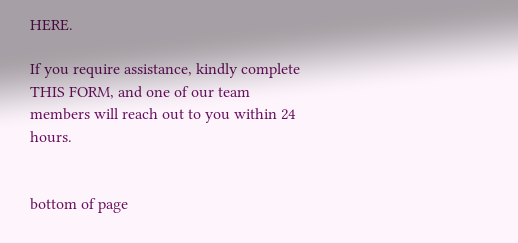HERE.

If you require assistance, kindly complete THIS FORM, and one of our team members will reach out to you within 24 hours.


bottom of page